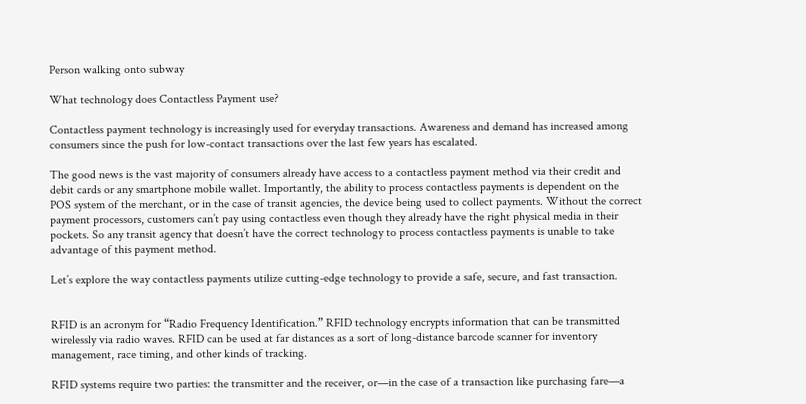Person walking onto subway

What technology does Contactless Payment use?

Contactless payment technology is increasingly used for everyday transactions. Awareness and demand has increased among consumers since the push for low-contact transactions over the last few years has escalated.

The good news is the vast majority of consumers already have access to a contactless payment method via their credit and debit cards or any smartphone mobile wallet. Importantly, the ability to process contactless payments is dependent on the POS system of the merchant, or in the case of transit agencies, the device being used to collect payments. Without the correct payment processors, customers can’t pay using contactless even though they already have the right physical media in their pockets. So any transit agency that doesn’t have the correct technology to process contactless payments is unable to take advantage of this payment method.

Let’s explore the way contactless payments utilize cutting-edge technology to provide a safe, secure, and fast transaction.


RFID is an acronym for “Radio Frequency Identification.” RFID technology encrypts information that can be transmitted wirelessly via radio waves. RFID can be used at far distances as a sort of long-distance barcode scanner for inventory management, race timing, and other kinds of tracking.

RFID systems require two parties: the transmitter and the receiver, or—in the case of a transaction like purchasing fare—a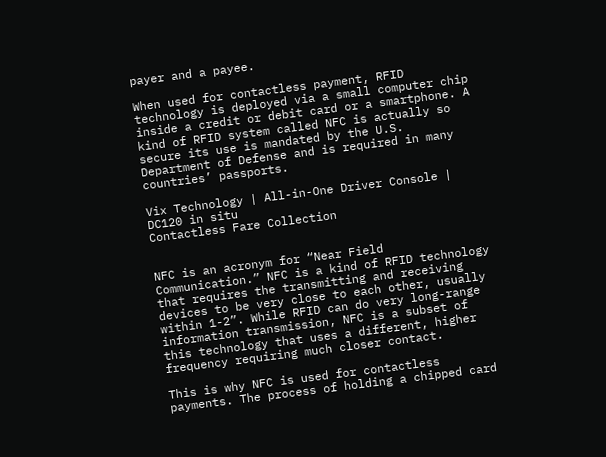payer and a payee.

When used for contactless payment, RFID technology is deployed via a small computer chip inside a credit or debit card or a smartphone. A kind of RFID system called NFC is actually so secure its use is mandated by the U.S. Department of Defense and is required in many countries’ passports.

Vix Technology | All-in-One Driver Console | DC120 in situ
Contactless Fare Collection


NFC is an acronym for “Near Field Communication.” NFC is a kind of RFID technology that requires the transmitting and receiving devices to be very close to each other, usually within 1-2”. While RFID can do very long-range information transmission, NFC is a subset of this technology that uses a different, higher frequency requiring much closer contact.

This is why NFC is used for contactless payments. The process of holding a chipped card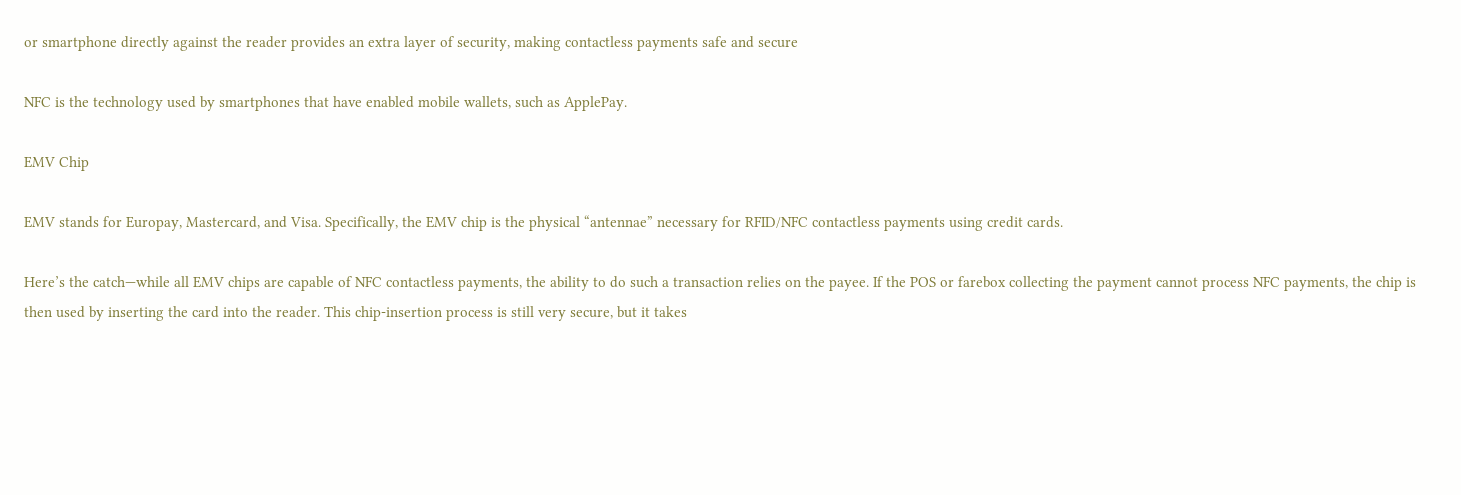or smartphone directly against the reader provides an extra layer of security, making contactless payments safe and secure

NFC is the technology used by smartphones that have enabled mobile wallets, such as ApplePay.

EMV Chip

EMV stands for Europay, Mastercard, and Visa. Specifically, the EMV chip is the physical “antennae” necessary for RFID/NFC contactless payments using credit cards.

Here’s the catch—while all EMV chips are capable of NFC contactless payments, the ability to do such a transaction relies on the payee. If the POS or farebox collecting the payment cannot process NFC payments, the chip is then used by inserting the card into the reader. This chip-insertion process is still very secure, but it takes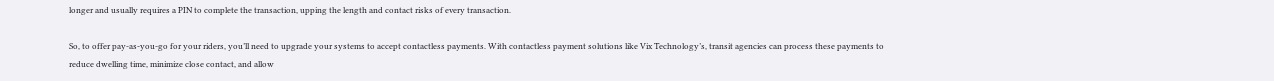longer and usually requires a PIN to complete the transaction, upping the length and contact risks of every transaction.

So, to offer pay-as-you-go for your riders, you’ll need to upgrade your systems to accept contactless payments. With contactless payment solutions like Vix Technology’s, transit agencies can process these payments to reduce dwelling time, minimize close contact, and allow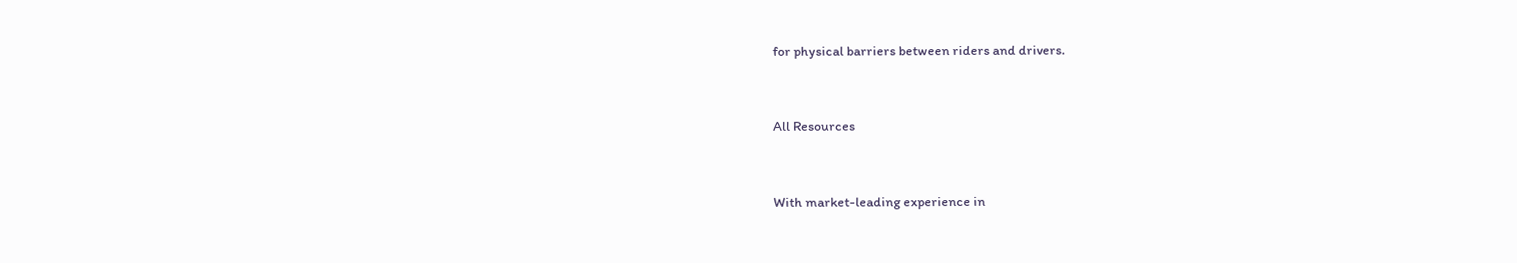for physical barriers between riders and drivers.


All Resources


With market-leading experience in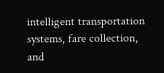intelligent transportation systems, fare collection, and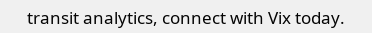transit analytics, connect with Vix today.